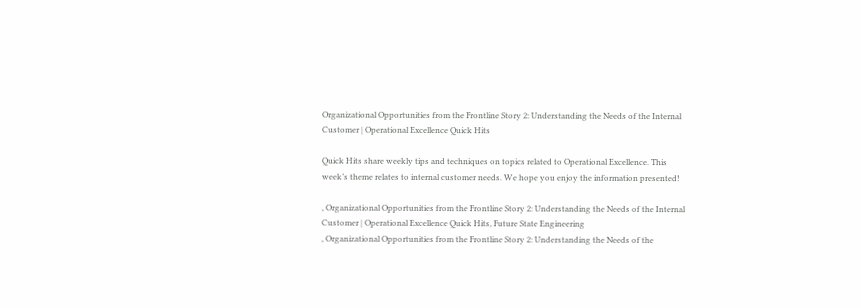Organizational Opportunities from the Frontline Story 2: Understanding the Needs of the Internal Customer | Operational Excellence Quick Hits

Quick Hits share weekly tips and techniques on topics related to Operational Excellence. This week’s theme relates to internal customer needs. We hope you enjoy the information presented!

, Organizational Opportunities from the Frontline Story 2: Understanding the Needs of the Internal Customer | Operational Excellence Quick Hits, Future State Engineering
, Organizational Opportunities from the Frontline Story 2: Understanding the Needs of the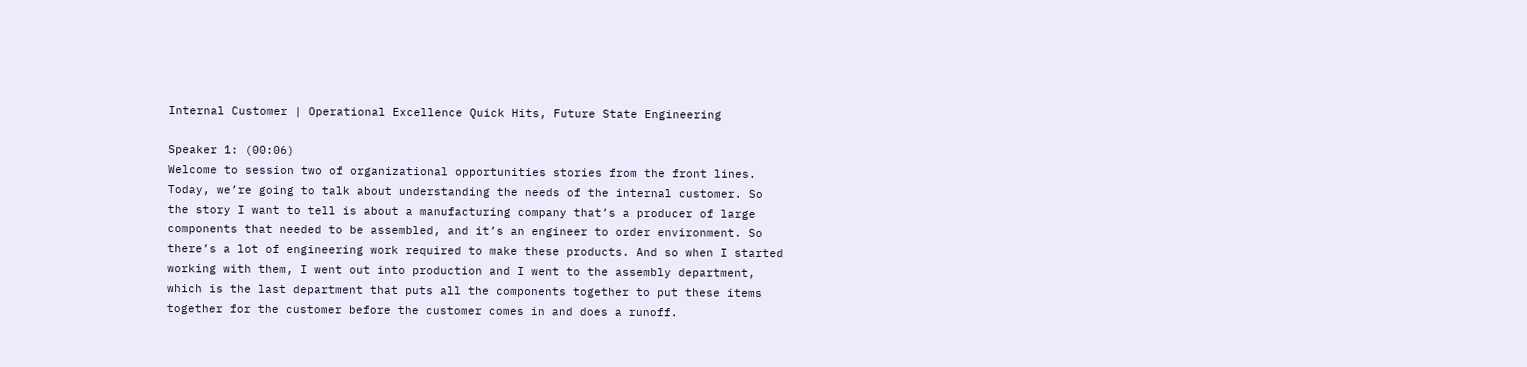Internal Customer | Operational Excellence Quick Hits, Future State Engineering

Speaker 1: (00:06)
Welcome to session two of organizational opportunities stories from the front lines. Today, we’re going to talk about understanding the needs of the internal customer. So the story I want to tell is about a manufacturing company that’s a producer of large components that needed to be assembled, and it’s an engineer to order environment. So there’s a lot of engineering work required to make these products. And so when I started working with them, I went out into production and I went to the assembly department, which is the last department that puts all the components together to put these items together for the customer before the customer comes in and does a runoff.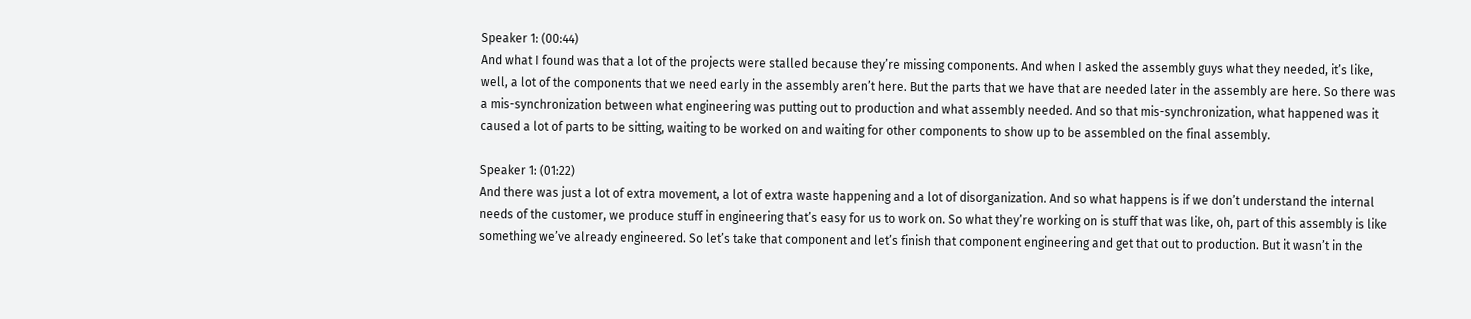Speaker 1: (00:44)
And what I found was that a lot of the projects were stalled because they’re missing components. And when I asked the assembly guys what they needed, it’s like, well, a lot of the components that we need early in the assembly aren’t here. But the parts that we have that are needed later in the assembly are here. So there was a mis-synchronization between what engineering was putting out to production and what assembly needed. And so that mis-synchronization, what happened was it caused a lot of parts to be sitting, waiting to be worked on and waiting for other components to show up to be assembled on the final assembly.

Speaker 1: (01:22)
And there was just a lot of extra movement, a lot of extra waste happening and a lot of disorganization. And so what happens is if we don’t understand the internal needs of the customer, we produce stuff in engineering that’s easy for us to work on. So what they’re working on is stuff that was like, oh, part of this assembly is like something we’ve already engineered. So let’s take that component and let’s finish that component engineering and get that out to production. But it wasn’t in the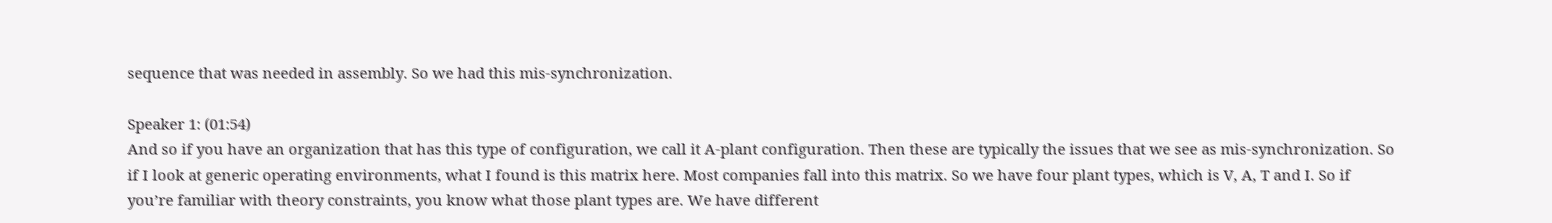sequence that was needed in assembly. So we had this mis-synchronization.

Speaker 1: (01:54)
And so if you have an organization that has this type of configuration, we call it A-plant configuration. Then these are typically the issues that we see as mis-synchronization. So if I look at generic operating environments, what I found is this matrix here. Most companies fall into this matrix. So we have four plant types, which is V, A, T and I. So if you’re familiar with theory constraints, you know what those plant types are. We have different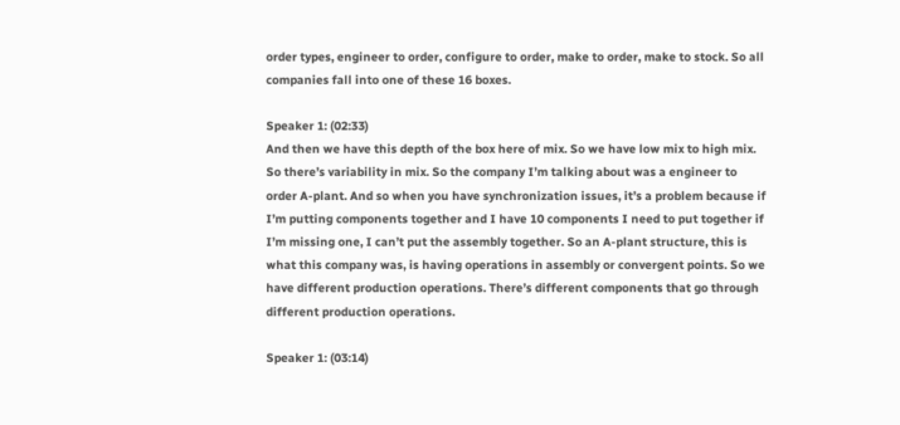order types, engineer to order, configure to order, make to order, make to stock. So all companies fall into one of these 16 boxes.

Speaker 1: (02:33)
And then we have this depth of the box here of mix. So we have low mix to high mix. So there’s variability in mix. So the company I’m talking about was a engineer to order A-plant. And so when you have synchronization issues, it’s a problem because if I’m putting components together and I have 10 components I need to put together if I’m missing one, I can’t put the assembly together. So an A-plant structure, this is what this company was, is having operations in assembly or convergent points. So we have different production operations. There’s different components that go through different production operations.

Speaker 1: (03:14)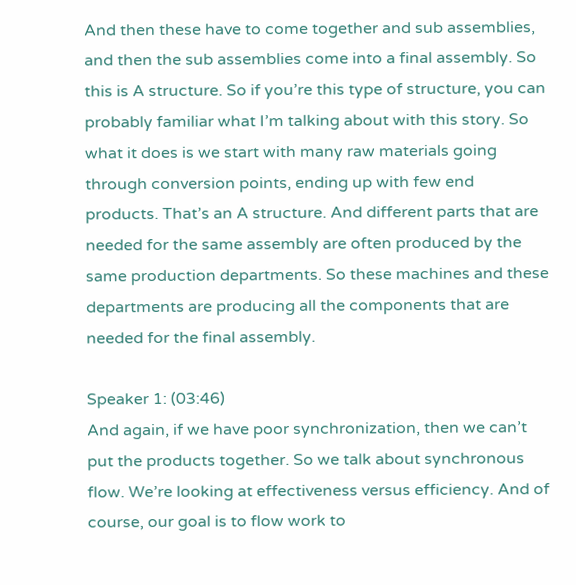And then these have to come together and sub assemblies, and then the sub assemblies come into a final assembly. So this is A structure. So if you’re this type of structure, you can probably familiar what I’m talking about with this story. So what it does is we start with many raw materials going through conversion points, ending up with few end products. That’s an A structure. And different parts that are needed for the same assembly are often produced by the same production departments. So these machines and these departments are producing all the components that are needed for the final assembly.

Speaker 1: (03:46)
And again, if we have poor synchronization, then we can’t put the products together. So we talk about synchronous flow. We’re looking at effectiveness versus efficiency. And of course, our goal is to flow work to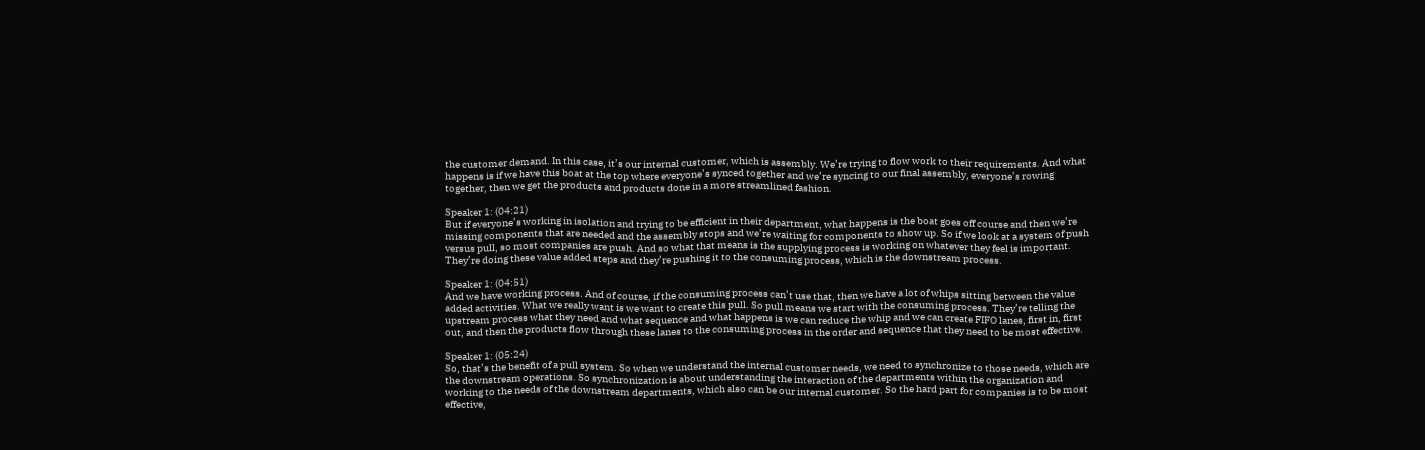the customer demand. In this case, it’s our internal customer, which is assembly. We’re trying to flow work to their requirements. And what happens is if we have this boat at the top where everyone’s synced together and we’re syncing to our final assembly, everyone’s rowing together, then we get the products and products done in a more streamlined fashion.

Speaker 1: (04:21)
But if everyone’s working in isolation and trying to be efficient in their department, what happens is the boat goes off course and then we’re missing components that are needed and the assembly stops and we’re waiting for components to show up. So if we look at a system of push versus pull, so most companies are push. And so what that means is the supplying process is working on whatever they feel is important. They’re doing these value added steps and they’re pushing it to the consuming process, which is the downstream process.

Speaker 1: (04:51)
And we have working process. And of course, if the consuming process can’t use that, then we have a lot of whips sitting between the value added activities. What we really want is we want to create this pull. So pull means we start with the consuming process. They’re telling the upstream process what they need and what sequence and what happens is we can reduce the whip and we can create FIFO lanes, first in, first out, and then the products flow through these lanes to the consuming process in the order and sequence that they need to be most effective.

Speaker 1: (05:24)
So, that’s the benefit of a pull system. So when we understand the internal customer needs, we need to synchronize to those needs, which are the downstream operations. So synchronization is about understanding the interaction of the departments within the organization and working to the needs of the downstream departments, which also can be our internal customer. So the hard part for companies is to be most effective,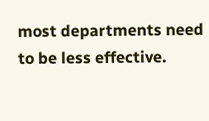most departments need to be less effective.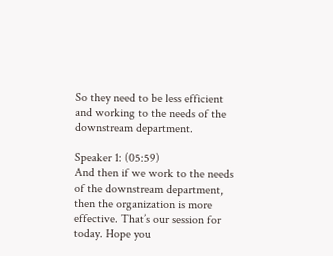So they need to be less efficient and working to the needs of the downstream department.

Speaker 1: (05:59)
And then if we work to the needs of the downstream department, then the organization is more effective. That’s our session for today. Hope you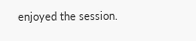enjoyed the session.